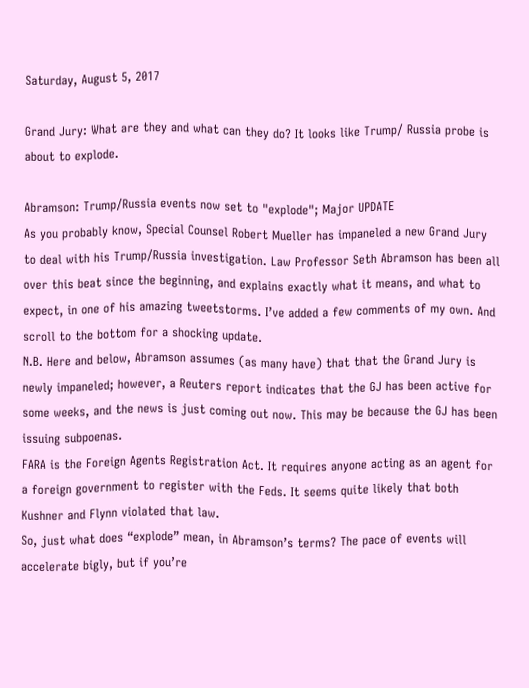Saturday, August 5, 2017

Grand Jury: What are they and what can they do? It looks like Trump/ Russia probe is about to explode.

Abramson: Trump/Russia events now set to "explode"; Major UPDATE
As you probably know, Special Counsel Robert Mueller has impaneled a new Grand Jury to deal with his Trump/Russia investigation. Law Professor Seth Abramson has been all over this beat since the beginning, and explains exactly what it means, and what to expect, in one of his amazing tweetstorms. I’ve added a few comments of my own. And scroll to the bottom for a shocking update.
N.B. Here and below, Abramson assumes (as many have) that that the Grand Jury is newly impaneled; however, a Reuters report indicates that the GJ has been active for some weeks, and the news is just coming out now. This may be because the GJ has been issuing subpoenas.
FARA is the Foreign Agents Registration Act. It requires anyone acting as an agent for a foreign government to register with the Feds. It seems quite likely that both Kushner and Flynn violated that law.
So, just what does “explode” mean, in Abramson’s terms? The pace of events will accelerate bigly, but if you’re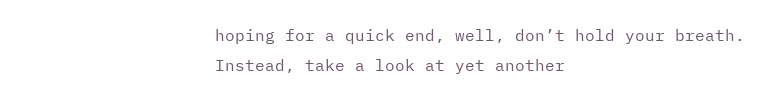hoping for a quick end, well, don’t hold your breath. Instead, take a look at yet another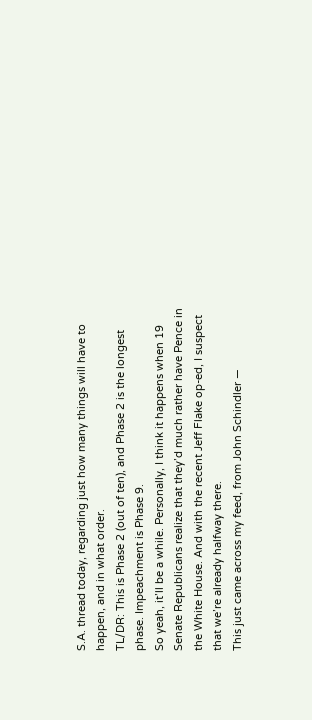S.A. thread today, regarding just how many things will have to happen, and in what order.
TL/DR: This is Phase 2 (out of ten), and Phase 2 is the longest phase. Impeachment is Phase 9.
So yeah, it’ll be a while. Personally, I think it happens when 19 Senate Republicans realize that they’d much rather have Pence in the White House. And with the recent Jeff Flake op-ed, I suspect that we’re already halfway there.
This just came across my feed, from John Schindler —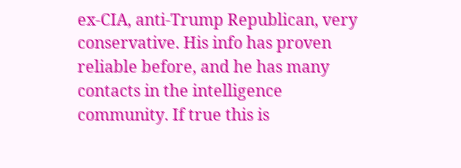ex-CIA, anti-Trump Republican, very conservative. His info has proven reliable before, and he has many contacts in the intelligence community. If true this is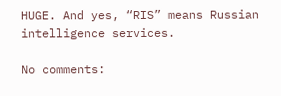HUGE. And yes, “RIS” means Russian intelligence services.

No comments: